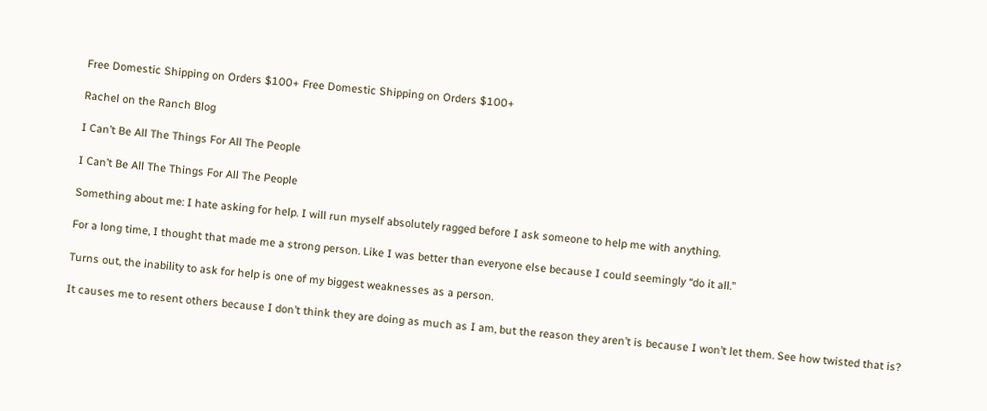Free Domestic Shipping on Orders $100+ Free Domestic Shipping on Orders $100+

Rachel on the Ranch Blog

I Can’t Be All The Things For All The People

I Can’t Be All The Things For All The People

Something about me: I hate asking for help. I will run myself absolutely ragged before I ask someone to help me with anything.

For a long time, I thought that made me a strong person. Like I was better than everyone else because I could seemingly “do it all.”

Turns out, the inability to ask for help is one of my biggest weaknesses as a person.

It causes me to resent others because I don’t think they are doing as much as I am, but the reason they aren’t is because I won’t let them. See how twisted that is?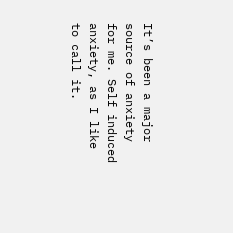It’s been a major source of anxiety for me. Self induced anxiety, as I like to call it.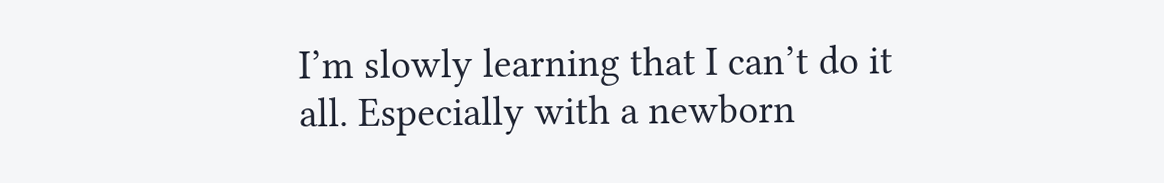I’m slowly learning that I can’t do it all. Especially with a newborn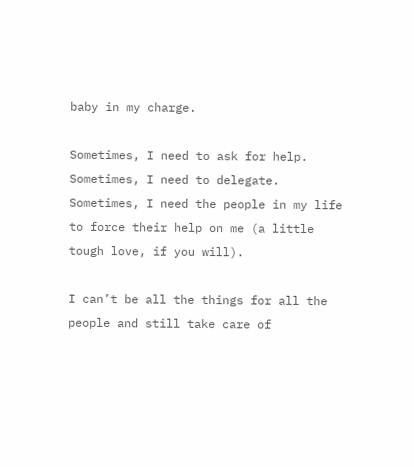baby in my charge.

Sometimes, I need to ask for help. Sometimes, I need to delegate. Sometimes, I need the people in my life to force their help on me (a little tough love, if you will).

I can’t be all the things for all the people and still take care of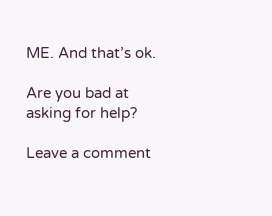ME. And that’s ok.

Are you bad at asking for help?

Leave a comment